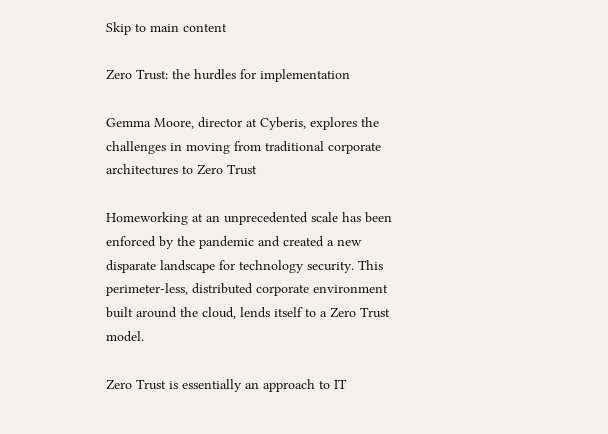Skip to main content

Zero Trust: the hurdles for implementation

Gemma Moore, director at Cyberis, explores the challenges in moving from traditional corporate architectures to Zero Trust

Homeworking at an unprecedented scale has been enforced by the pandemic and created a new disparate landscape for technology security. This perimeter-less, distributed corporate environment built around the cloud, lends itself to a Zero Trust model.

Zero Trust is essentially an approach to IT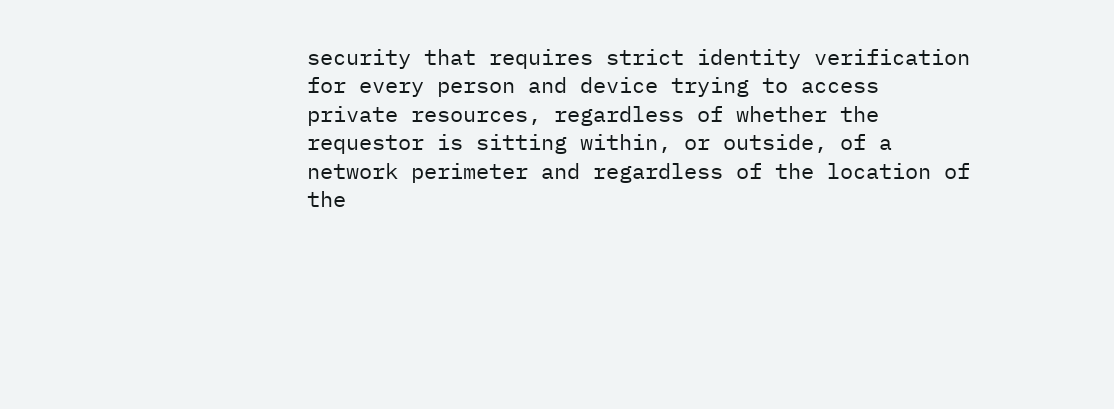security that requires strict identity verification for every person and device trying to access private resources, regardless of whether the requestor is sitting within, or outside, of a network perimeter and regardless of the location of the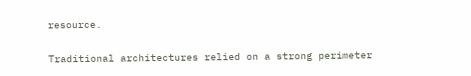resource.

Traditional architectures relied on a strong perimeter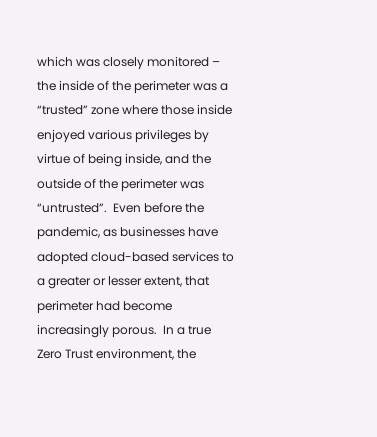which was closely monitored – the inside of the perimeter was a “trusted” zone where those inside enjoyed various privileges by virtue of being inside, and the outside of the perimeter was “untrusted”.  Even before the pandemic, as businesses have adopted cloud-based services to a greater or lesser extent, that perimeter had become increasingly porous.  In a true Zero Trust environment, the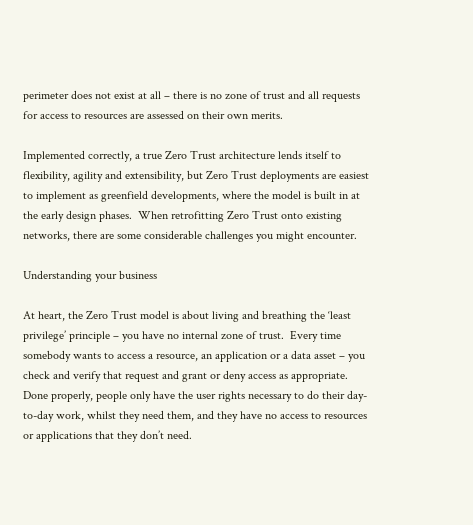perimeter does not exist at all – there is no zone of trust and all requests for access to resources are assessed on their own merits.

Implemented correctly, a true Zero Trust architecture lends itself to flexibility, agility and extensibility, but Zero Trust deployments are easiest to implement as greenfield developments, where the model is built in at the early design phases.  When retrofitting Zero Trust onto existing networks, there are some considerable challenges you might encounter.

Understanding your business

At heart, the Zero Trust model is about living and breathing the ‘least privilege’ principle – you have no internal zone of trust.  Every time somebody wants to access a resource, an application or a data asset – you check and verify that request and grant or deny access as appropriate.  Done properly, people only have the user rights necessary to do their day-to-day work, whilst they need them, and they have no access to resources or applications that they don’t need.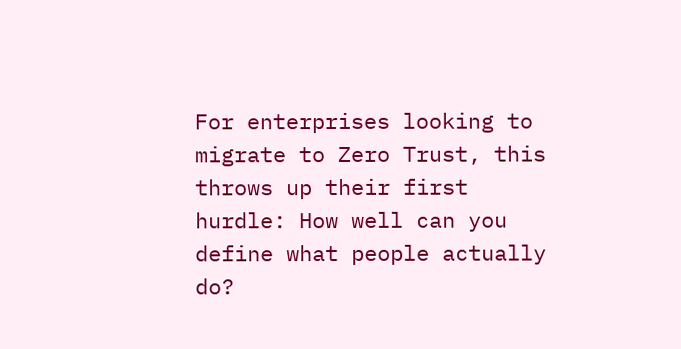For enterprises looking to migrate to Zero Trust, this throws up their first hurdle: How well can you define what people actually do?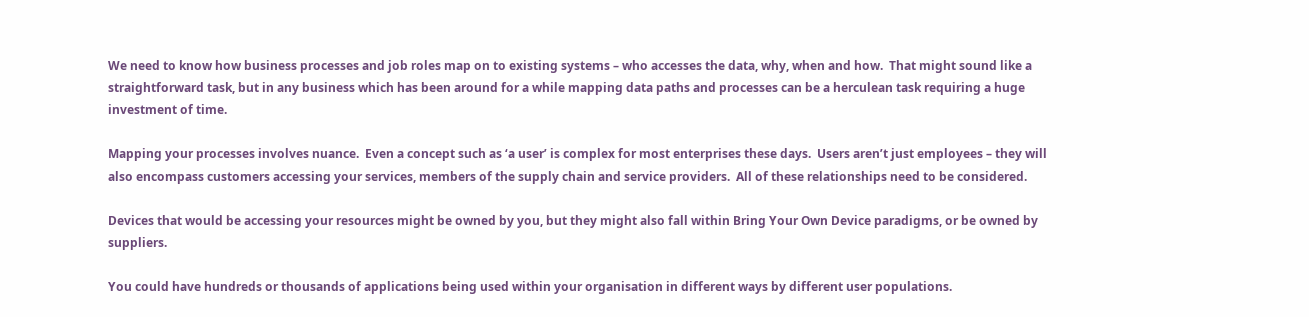We need to know how business processes and job roles map on to existing systems – who accesses the data, why, when and how.  That might sound like a straightforward task, but in any business which has been around for a while mapping data paths and processes can be a herculean task requiring a huge investment of time.

Mapping your processes involves nuance.  Even a concept such as ‘a user’ is complex for most enterprises these days.  Users aren’t just employees – they will also encompass customers accessing your services, members of the supply chain and service providers.  All of these relationships need to be considered.

Devices that would be accessing your resources might be owned by you, but they might also fall within Bring Your Own Device paradigms, or be owned by suppliers.

You could have hundreds or thousands of applications being used within your organisation in different ways by different user populations.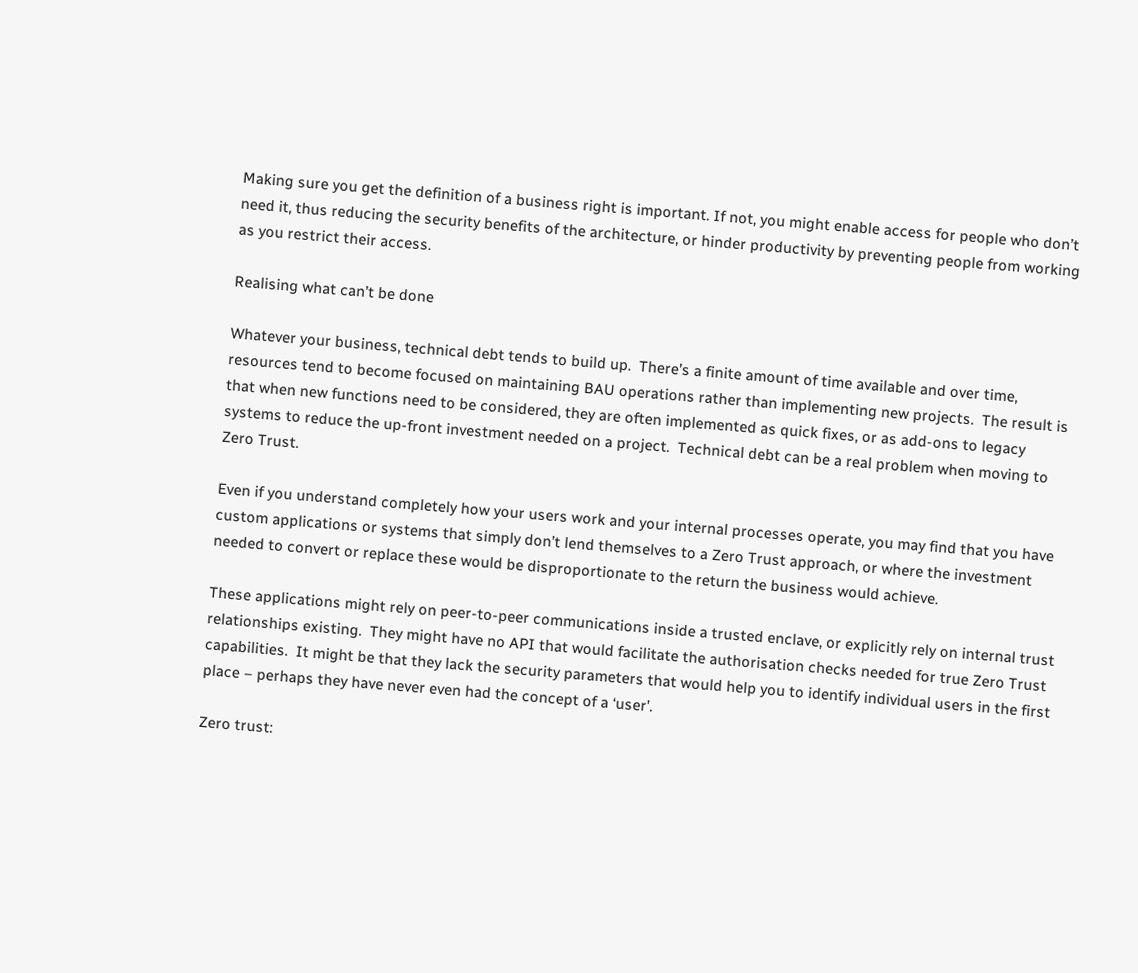Making sure you get the definition of a business right is important. If not, you might enable access for people who don’t need it, thus reducing the security benefits of the architecture, or hinder productivity by preventing people from working as you restrict their access.

Realising what can’t be done

Whatever your business, technical debt tends to build up.  There’s a finite amount of time available and over time, resources tend to become focused on maintaining BAU operations rather than implementing new projects.  The result is that when new functions need to be considered, they are often implemented as quick fixes, or as add-ons to legacy systems to reduce the up-front investment needed on a project.  Technical debt can be a real problem when moving to Zero Trust.

Even if you understand completely how your users work and your internal processes operate, you may find that you have custom applications or systems that simply don’t lend themselves to a Zero Trust approach, or where the investment needed to convert or replace these would be disproportionate to the return the business would achieve.

These applications might rely on peer-to-peer communications inside a trusted enclave, or explicitly rely on internal trust relationships existing.  They might have no API that would facilitate the authorisation checks needed for true Zero Trust capabilities.  It might be that they lack the security parameters that would help you to identify individual users in the first place – perhaps they have never even had the concept of a ‘user’.

Zero trust: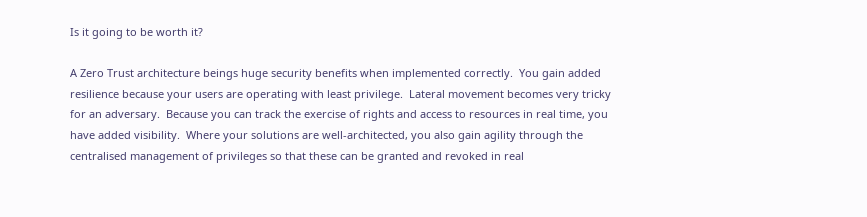Is it going to be worth it?

A Zero Trust architecture beings huge security benefits when implemented correctly.  You gain added resilience because your users are operating with least privilege.  Lateral movement becomes very tricky for an adversary.  Because you can track the exercise of rights and access to resources in real time, you have added visibility.  Where your solutions are well-architected, you also gain agility through the centralised management of privileges so that these can be granted and revoked in real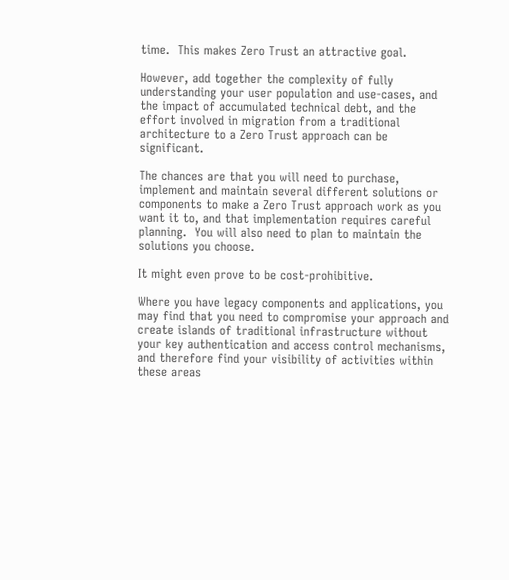time.  This makes Zero Trust an attractive goal.

However, add together the complexity of fully understanding your user population and use-cases, and the impact of accumulated technical debt, and the effort involved in migration from a traditional architecture to a Zero Trust approach can be significant.

The chances are that you will need to purchase, implement and maintain several different solutions or components to make a Zero Trust approach work as you want it to, and that implementation requires careful planning.  You will also need to plan to maintain the solutions you choose.

It might even prove to be cost-prohibitive.

Where you have legacy components and applications, you may find that you need to compromise your approach and create islands of traditional infrastructure without your key authentication and access control mechanisms, and therefore find your visibility of activities within these areas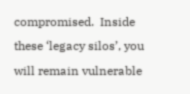compromised.  Inside these ‘legacy silos’, you will remain vulnerable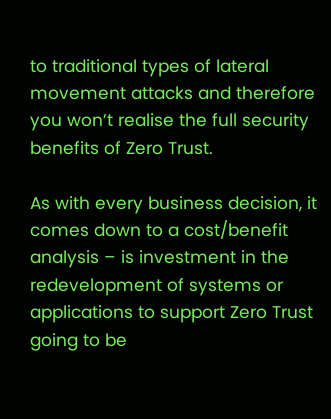to traditional types of lateral movement attacks and therefore you won’t realise the full security benefits of Zero Trust.

As with every business decision, it comes down to a cost/benefit analysis – is investment in the redevelopment of systems or applications to support Zero Trust going to be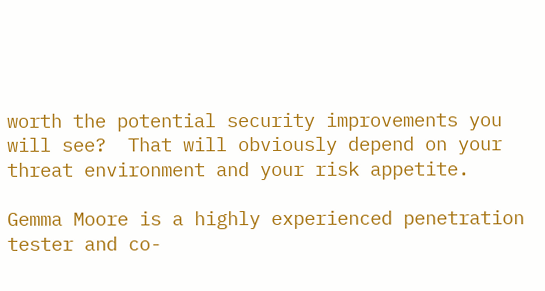worth the potential security improvements you will see?  That will obviously depend on your threat environment and your risk appetite.

Gemma Moore is a highly experienced penetration tester and co-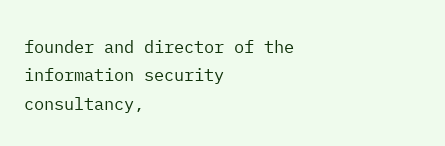founder and director of the information security consultancy,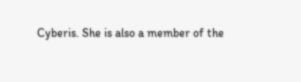Cyberis. She is also a member of the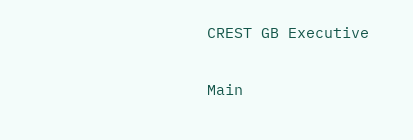CREST GB Executive

Main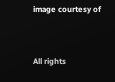image courtesy of


All rights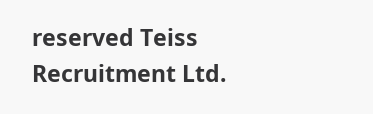reserved Teiss Recruitment Ltd.